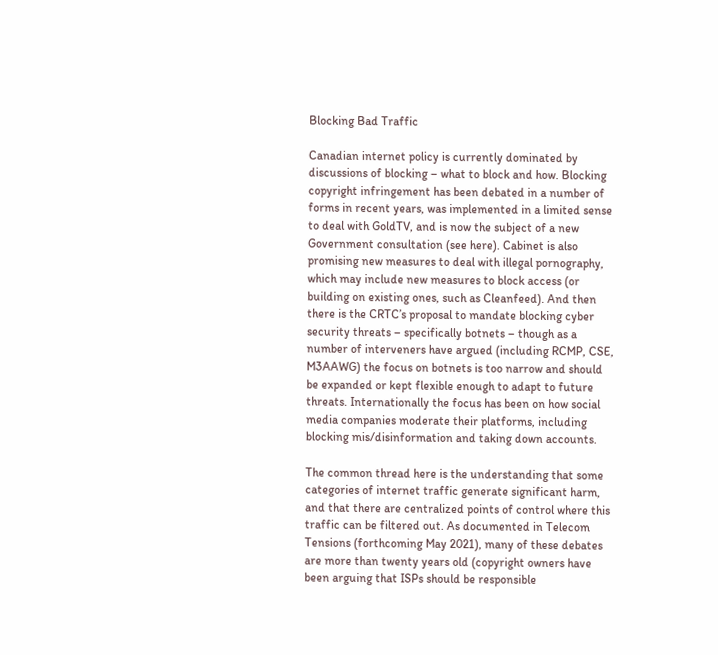Blocking Bad Traffic

Canadian internet policy is currently dominated by discussions of blocking – what to block and how. Blocking copyright infringement has been debated in a number of forms in recent years, was implemented in a limited sense to deal with GoldTV, and is now the subject of a new Government consultation (see here). Cabinet is also promising new measures to deal with illegal pornography, which may include new measures to block access (or building on existing ones, such as Cleanfeed). And then there is the CRTC’s proposal to mandate blocking cyber security threats – specifically botnets – though as a number of interveners have argued (including RCMP, CSE, M3AAWG) the focus on botnets is too narrow and should be expanded or kept flexible enough to adapt to future threats. Internationally the focus has been on how social media companies moderate their platforms, including blocking mis/disinformation and taking down accounts.

The common thread here is the understanding that some categories of internet traffic generate significant harm, and that there are centralized points of control where this traffic can be filtered out. As documented in Telecom Tensions (forthcoming May 2021), many of these debates are more than twenty years old (copyright owners have been arguing that ISPs should be responsible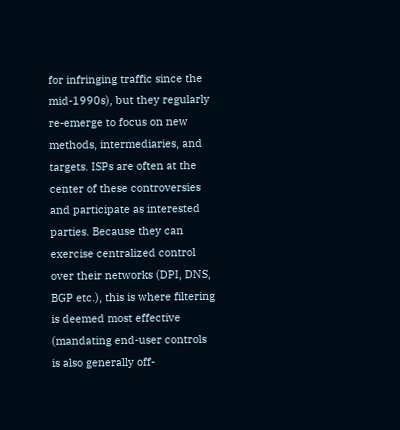for infringing traffic since the mid-1990s), but they regularly re-emerge to focus on new methods, intermediaries, and targets. ISPs are often at the center of these controversies and participate as interested parties. Because they can exercise centralized control over their networks (DPI, DNS, BGP etc.), this is where filtering is deemed most effective (mandating end-user controls is also generally off-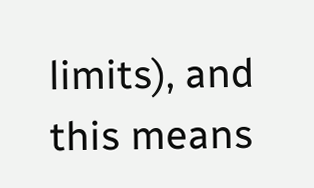limits), and this means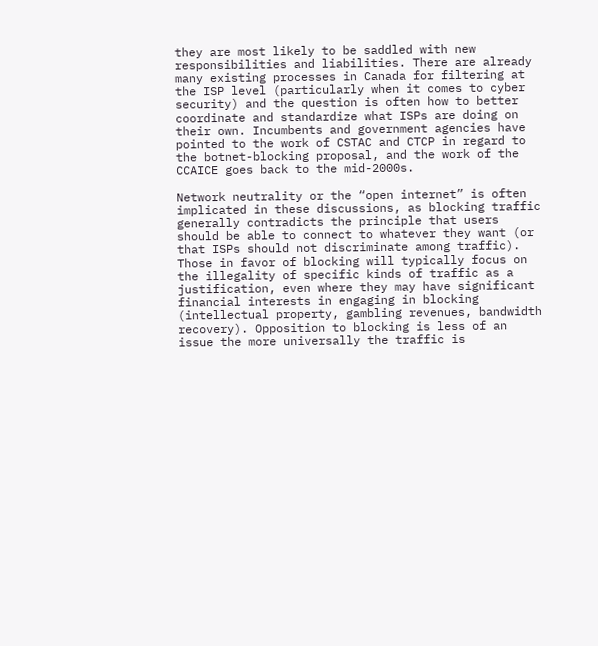they are most likely to be saddled with new responsibilities and liabilities. There are already many existing processes in Canada for filtering at the ISP level (particularly when it comes to cyber security) and the question is often how to better coordinate and standardize what ISPs are doing on their own. Incumbents and government agencies have pointed to the work of CSTAC and CTCP in regard to the botnet-blocking proposal, and the work of the CCAICE goes back to the mid-2000s.

Network neutrality or the “open internet” is often implicated in these discussions, as blocking traffic generally contradicts the principle that users should be able to connect to whatever they want (or that ISPs should not discriminate among traffic). Those in favor of blocking will typically focus on the illegality of specific kinds of traffic as a justification, even where they may have significant financial interests in engaging in blocking (intellectual property, gambling revenues, bandwidth recovery). Opposition to blocking is less of an issue the more universally the traffic is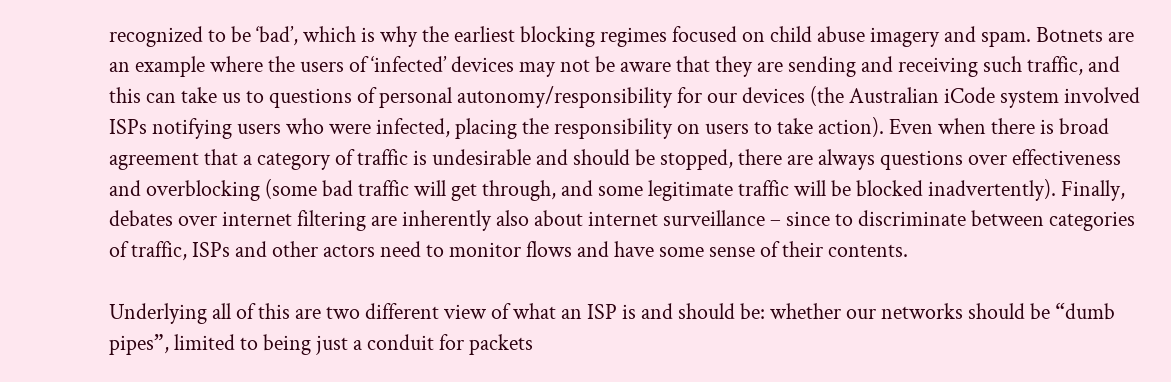recognized to be ‘bad’, which is why the earliest blocking regimes focused on child abuse imagery and spam. Botnets are an example where the users of ‘infected’ devices may not be aware that they are sending and receiving such traffic, and this can take us to questions of personal autonomy/responsibility for our devices (the Australian iCode system involved ISPs notifying users who were infected, placing the responsibility on users to take action). Even when there is broad agreement that a category of traffic is undesirable and should be stopped, there are always questions over effectiveness and overblocking (some bad traffic will get through, and some legitimate traffic will be blocked inadvertently). Finally, debates over internet filtering are inherently also about internet surveillance – since to discriminate between categories of traffic, ISPs and other actors need to monitor flows and have some sense of their contents.

Underlying all of this are two different view of what an ISP is and should be: whether our networks should be “dumb pipes”, limited to being just a conduit for packets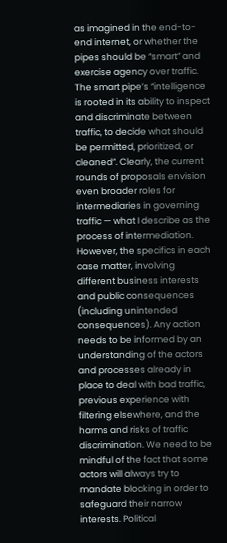as imagined in the end-to-end internet, or whether the pipes should be “smart” and exercise agency over traffic. The smart pipe’s “intelligence is rooted in its ability to inspect and discriminate between traffic, to decide what should be permitted, prioritized, or cleaned”. Clearly, the current rounds of proposals envision even broader roles for intermediaries in governing traffic — what I describe as the process of intermediation. However, the specifics in each case matter, involving different business interests and public consequences (including unintended consequences). Any action needs to be informed by an understanding of the actors and processes already in place to deal with bad traffic, previous experience with filtering elsewhere, and the harms and risks of traffic discrimination. We need to be mindful of the fact that some actors will always try to mandate blocking in order to safeguard their narrow interests. Political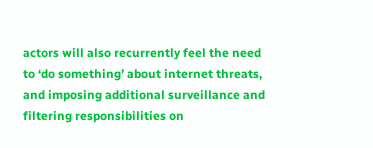actors will also recurrently feel the need to ‘do something’ about internet threats, and imposing additional surveillance and filtering responsibilities on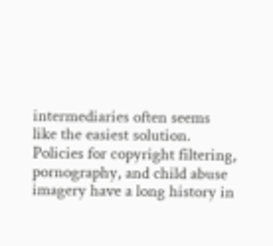intermediaries often seems like the easiest solution. Policies for copyright filtering, pornography, and child abuse imagery have a long history in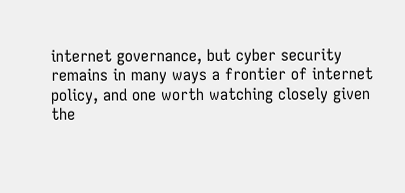internet governance, but cyber security remains in many ways a frontier of internet policy, and one worth watching closely given the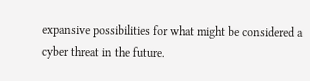expansive possibilities for what might be considered a cyber threat in the future.